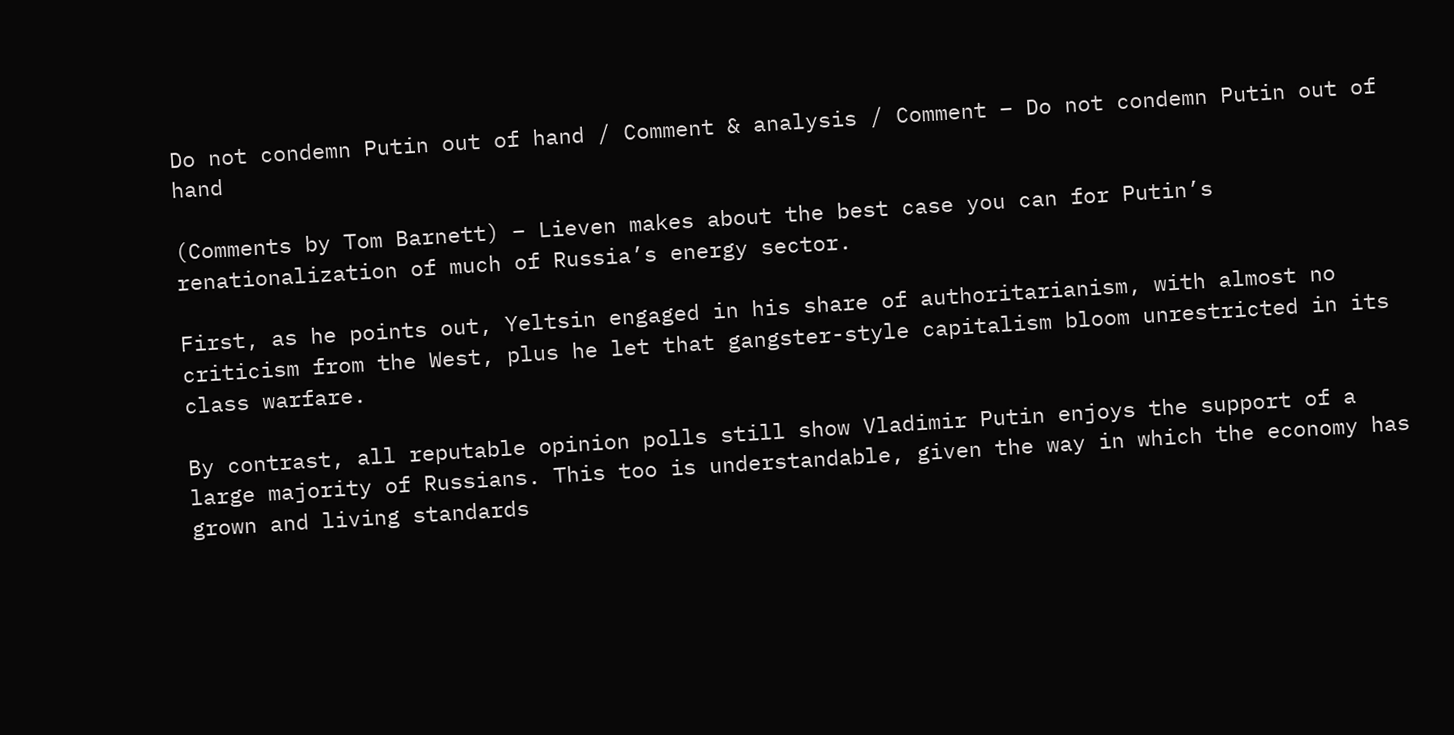Do not condemn Putin out of hand / Comment & analysis / Comment – Do not condemn Putin out of hand

(Comments by Tom Barnett) – Lieven makes about the best case you can for Putin’s renationalization of much of Russia’s energy sector.

First, as he points out, Yeltsin engaged in his share of authoritarianism, with almost no criticism from the West, plus he let that gangster-style capitalism bloom unrestricted in its class warfare.

By contrast, all reputable opinion polls still show Vladimir Putin enjoys the support of a large majority of Russians. This too is understandable, given the way in which the economy has grown and living standards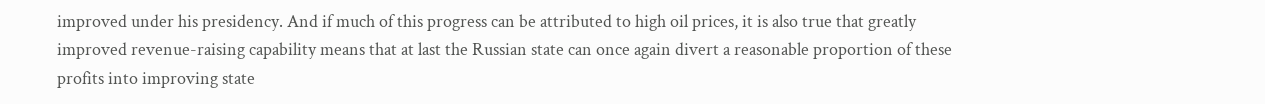improved under his presidency. And if much of this progress can be attributed to high oil prices, it is also true that greatly improved revenue-raising capability means that at last the Russian state can once again divert a reasonable proportion of these profits into improving state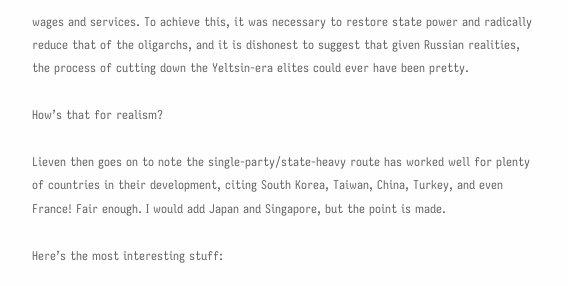wages and services. To achieve this, it was necessary to restore state power and radically reduce that of the oligarchs, and it is dishonest to suggest that given Russian realities, the process of cutting down the Yeltsin-era elites could ever have been pretty.

How’s that for realism?

Lieven then goes on to note the single-party/state-heavy route has worked well for plenty of countries in their development, citing South Korea, Taiwan, China, Turkey, and even France! Fair enough. I would add Japan and Singapore, but the point is made.

Here’s the most interesting stuff: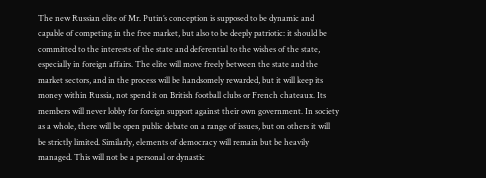The new Russian elite of Mr. Putin’s conception is supposed to be dynamic and capable of competing in the free market, but also to be deeply patriotic: it should be committed to the interests of the state and deferential to the wishes of the state, especially in foreign affairs. The elite will move freely between the state and the market sectors, and in the process will be handsomely rewarded, but it will keep its money within Russia, not spend it on British football clubs or French chateaux. Its members will never lobby for foreign support against their own government. In society as a whole, there will be open public debate on a range of issues, but on others it will be strictly limited. Similarly, elements of democracy will remain but be heavily managed. This will not be a personal or dynastic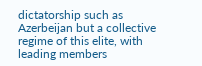dictatorship such as Azerbeijan but a collective regime of this elite, with leading members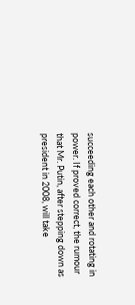succeeding each other and rotating in power. If proved correct, the rumour that Mr. Putin, after stepping down as president in 2008, will take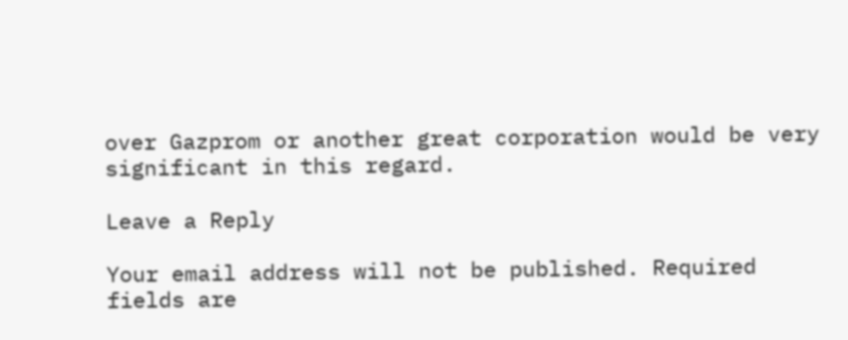over Gazprom or another great corporation would be very significant in this regard.

Leave a Reply

Your email address will not be published. Required fields are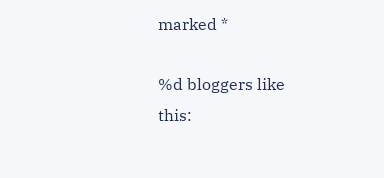marked *

%d bloggers like this: